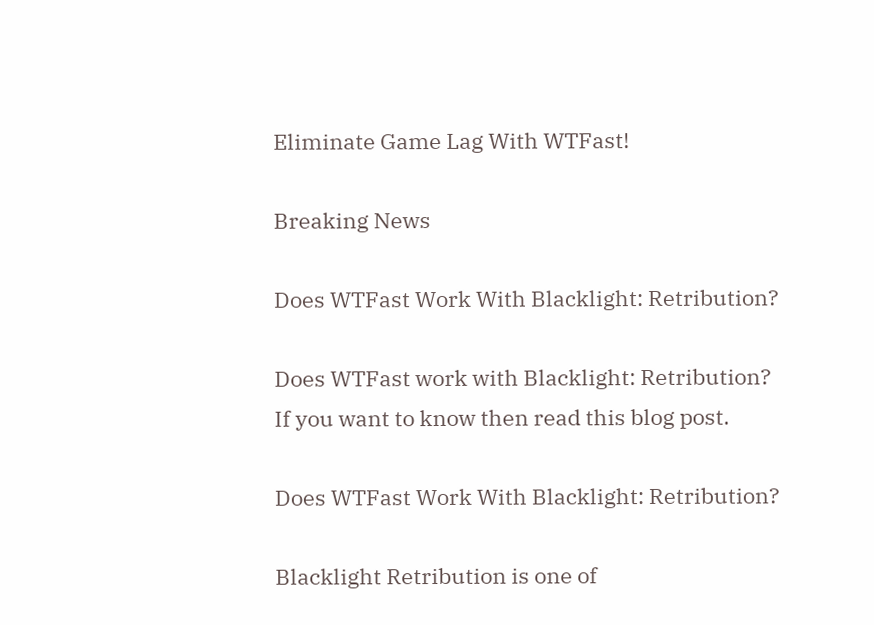Eliminate Game Lag With WTFast!

Breaking News

Does WTFast Work With Blacklight: Retribution?

Does WTFast work with Blacklight: Retribution? If you want to know then read this blog post.

Does WTFast Work With Blacklight: Retribution?

Blacklight Retribution is one of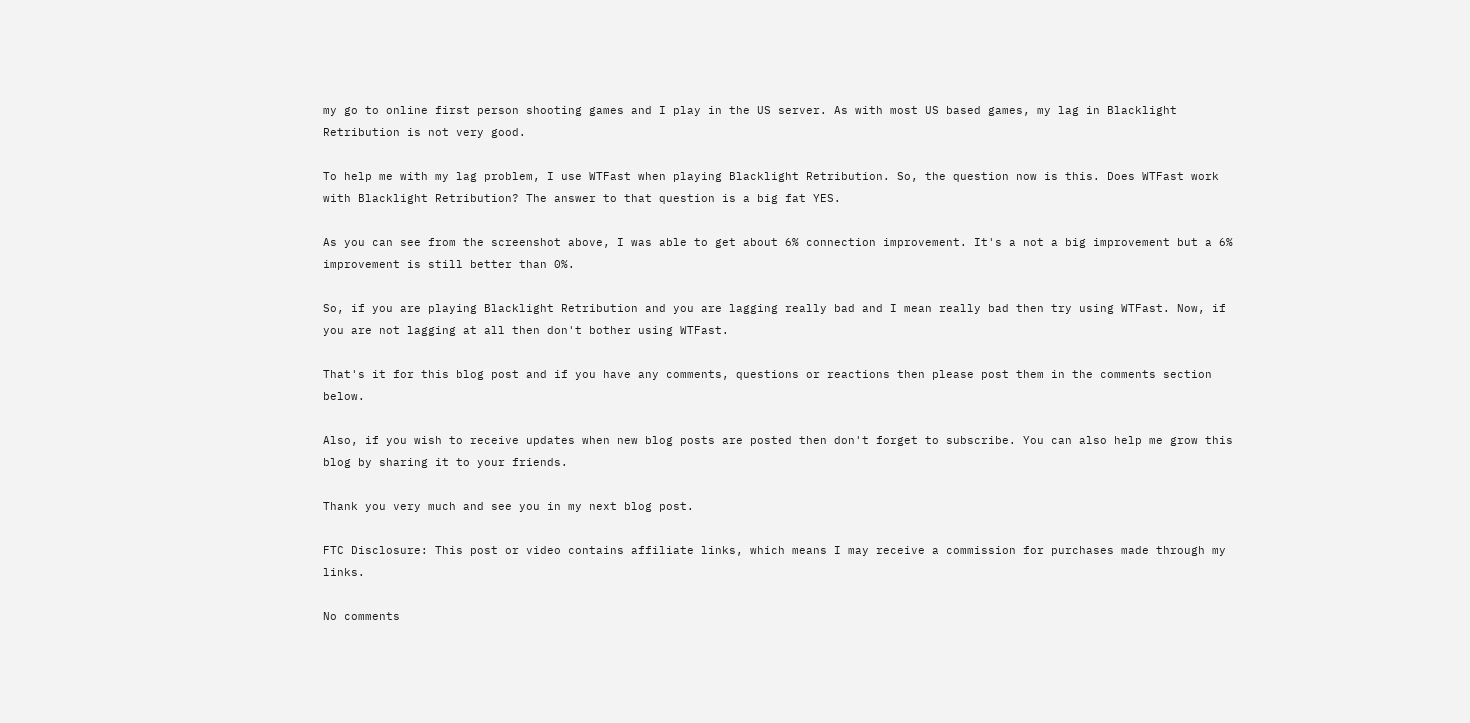my go to online first person shooting games and I play in the US server. As with most US based games, my lag in Blacklight Retribution is not very good.

To help me with my lag problem, I use WTFast when playing Blacklight Retribution. So, the question now is this. Does WTFast work with Blacklight Retribution? The answer to that question is a big fat YES.

As you can see from the screenshot above, I was able to get about 6% connection improvement. It's a not a big improvement but a 6% improvement is still better than 0%.

So, if you are playing Blacklight Retribution and you are lagging really bad and I mean really bad then try using WTFast. Now, if you are not lagging at all then don't bother using WTFast.

That's it for this blog post and if you have any comments, questions or reactions then please post them in the comments section below.

Also, if you wish to receive updates when new blog posts are posted then don't forget to subscribe. You can also help me grow this blog by sharing it to your friends.

Thank you very much and see you in my next blog post.

FTC Disclosure: This post or video contains affiliate links, which means I may receive a commission for purchases made through my links.

No comments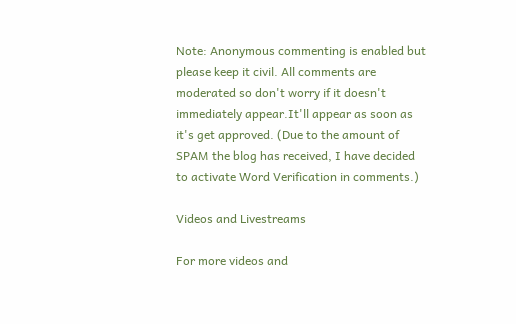Note: Anonymous commenting is enabled but please keep it civil. All comments are moderated so don't worry if it doesn't immediately appear.It'll appear as soon as it's get approved. (Due to the amount of SPAM the blog has received, I have decided to activate Word Verification in comments.)

Videos and Livestreams

For more videos and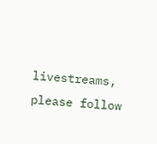livestreams, please follow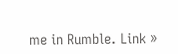me in Rumble. Link »